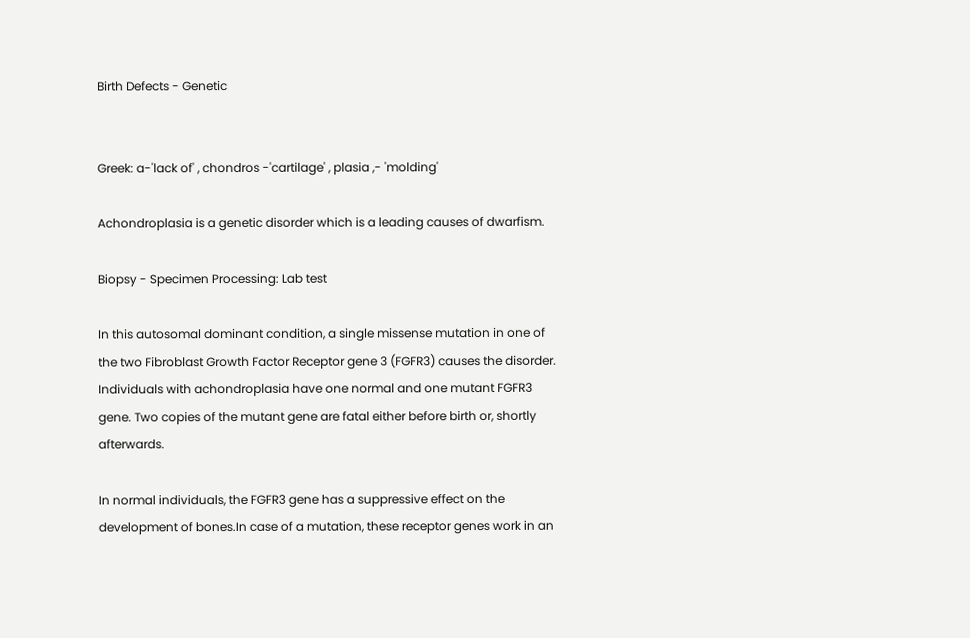Birth Defects - Genetic


Greek: a-'lack of' , chondros -'cartilage' , plasia ,- 'molding'

Achondroplasia is a genetic disorder which is a leading causes of dwarfism.

Biopsy - Specimen Processing: Lab test

In this autosomal dominant condition, a single missense mutation in one of the two Fibroblast Growth Factor Receptor gene 3 (FGFR3) causes the disorder. Individuals with achondroplasia have one normal and one mutant FGFR3 gene. Two copies of the mutant gene are fatal either before birth or, shortly afterwards.

In normal individuals, the FGFR3 gene has a suppressive effect on the development of bones.In case of a mutation, these receptor genes work in an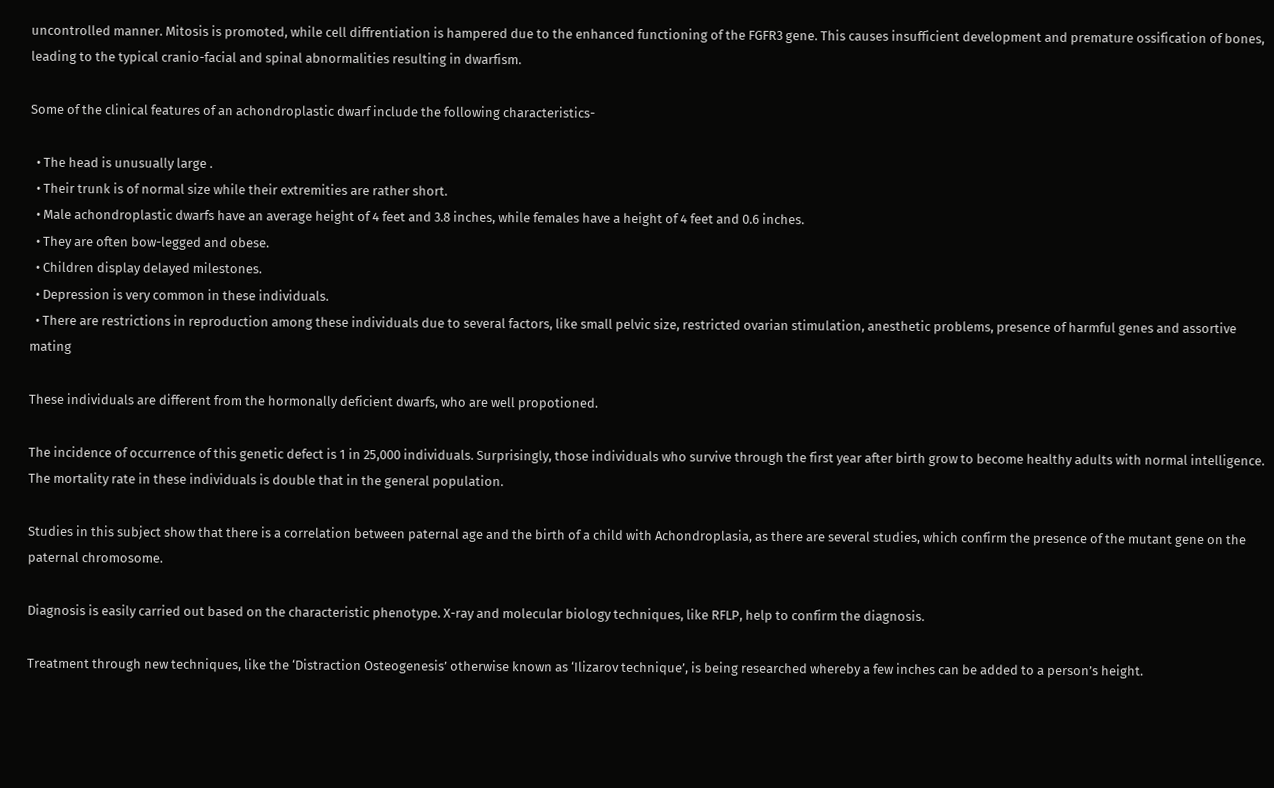uncontrolled manner. Mitosis is promoted, while cell diffrentiation is hampered due to the enhanced functioning of the FGFR3 gene. This causes insufficient development and premature ossification of bones, leading to the typical cranio-facial and spinal abnormalities resulting in dwarfism.

Some of the clinical features of an achondroplastic dwarf include the following characteristics-

  • The head is unusually large .
  • Their trunk is of normal size while their extremities are rather short.
  • Male achondroplastic dwarfs have an average height of 4 feet and 3.8 inches, while females have a height of 4 feet and 0.6 inches.
  • They are often bow-legged and obese.
  • Children display delayed milestones.
  • Depression is very common in these individuals.
  • There are restrictions in reproduction among these individuals due to several factors, like small pelvic size, restricted ovarian stimulation, anesthetic problems, presence of harmful genes and assortive mating

These individuals are different from the hormonally deficient dwarfs, who are well propotioned.

The incidence of occurrence of this genetic defect is 1 in 25,000 individuals. Surprisingly, those individuals who survive through the first year after birth grow to become healthy adults with normal intelligence. The mortality rate in these individuals is double that in the general population.

Studies in this subject show that there is a correlation between paternal age and the birth of a child with Achondroplasia, as there are several studies, which confirm the presence of the mutant gene on the paternal chromosome.

Diagnosis is easily carried out based on the characteristic phenotype. X-ray and molecular biology techniques, like RFLP, help to confirm the diagnosis.

Treatment through new techniques, like the ‘Distraction Osteogenesis’ otherwise known as ‘Ilizarov technique’, is being researched whereby a few inches can be added to a person’s height.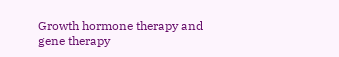Growth hormone therapy and gene therapy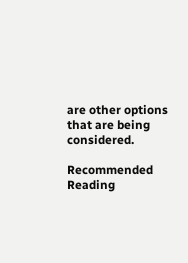are other options that are being considered.

Recommended Reading